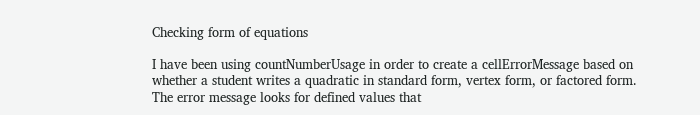Checking form of equations

I have been using countNumberUsage in order to create a cellErrorMessage based on whether a student writes a quadratic in standard form, vertex form, or factored form. The error message looks for defined values that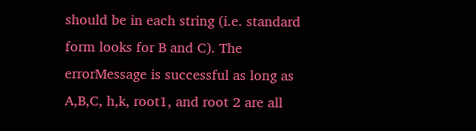should be in each string (i.e. standard form looks for B and C). The errorMessage is successful as long as A,B,C, h,k, root1, and root 2 are all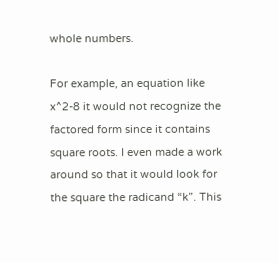whole numbers.

For example, an equation like x^2-8 it would not recognize the factored form since it contains square roots. I even made a work around so that it would look for the square the radicand “k”. This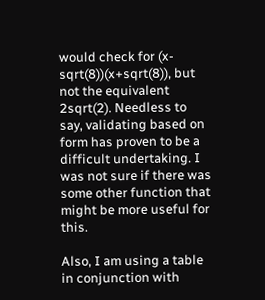would check for (x-sqrt(8))(x+sqrt(8)), but not the equivalent 2sqrt(2). Needless to say, validating based on form has proven to be a difficult undertaking. I was not sure if there was some other function that might be more useful for this.

Also, I am using a table in conjunction with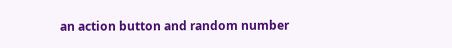an action button and random number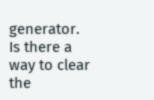generator. Is there a way to clear the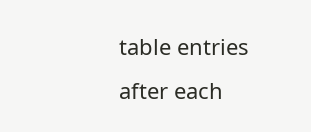table entries after each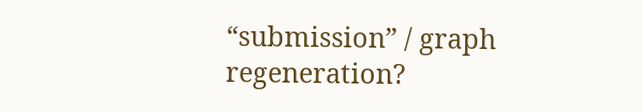“submission” / graph regeneration?